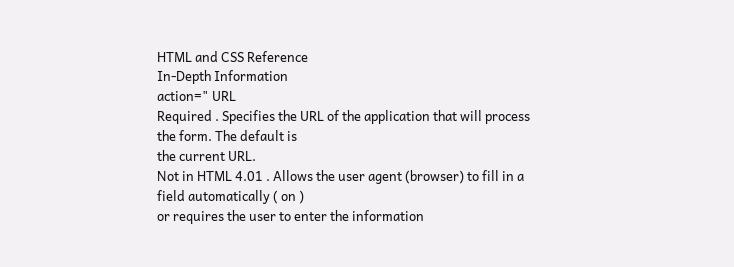HTML and CSS Reference
In-Depth Information
action=" URL
Required . Specifies the URL of the application that will process the form. The default is
the current URL.
Not in HTML 4.01 . Allows the user agent (browser) to fill in a field automatically ( on )
or requires the user to enter the information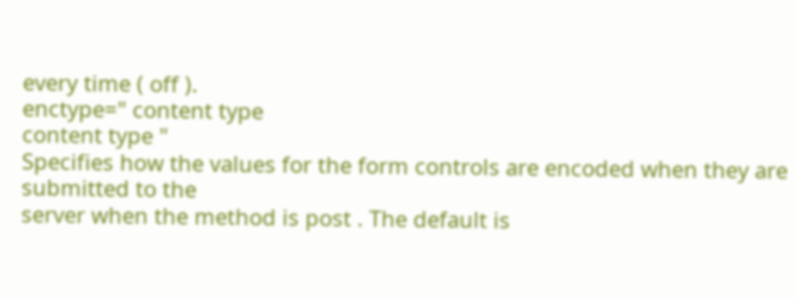every time ( off ).
enctype=" content type
content type "
Specifies how the values for the form controls are encoded when they are submitted to the
server when the method is post . The default is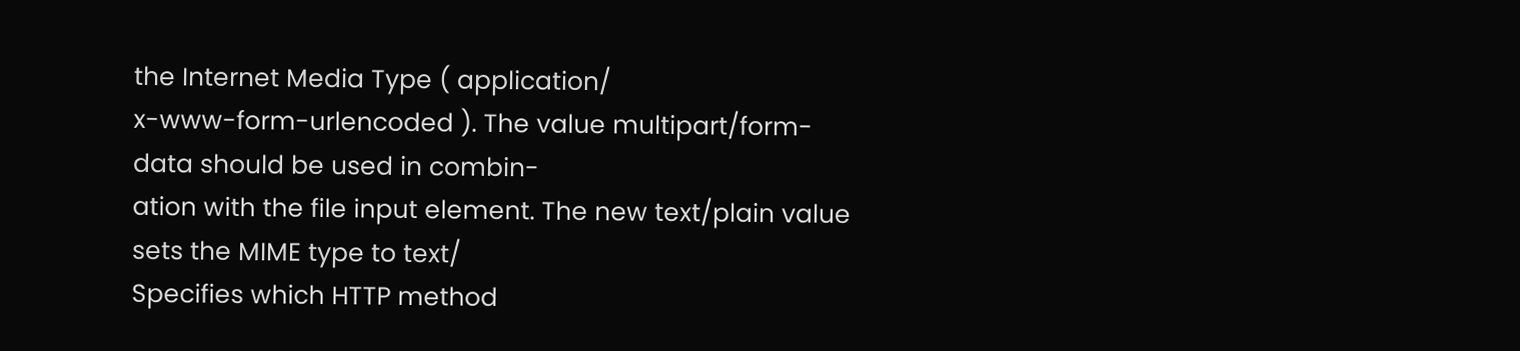the Internet Media Type ( application/
x-www-form-urlencoded ). The value multipart/form-data should be used in combin-
ation with the file input element. The new text/plain value sets the MIME type to text/
Specifies which HTTP method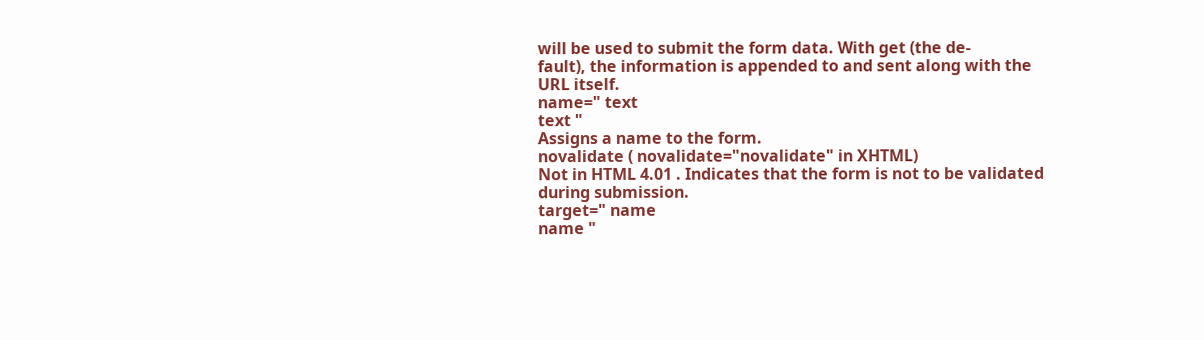will be used to submit the form data. With get (the de-
fault), the information is appended to and sent along with the URL itself.
name=" text
text "
Assigns a name to the form.
novalidate ( novalidate="novalidate" in XHTML)
Not in HTML 4.01 . Indicates that the form is not to be validated during submission.
target=" name
name "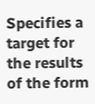Specifies a target for the results of the form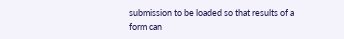submission to be loaded so that results of a
form can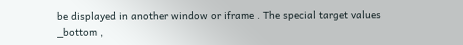be displayed in another window or iframe . The special target values _bottom ,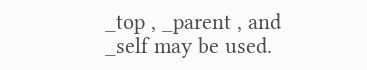_top , _parent , and _self may be used.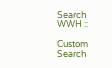Search WWH ::

Custom Search